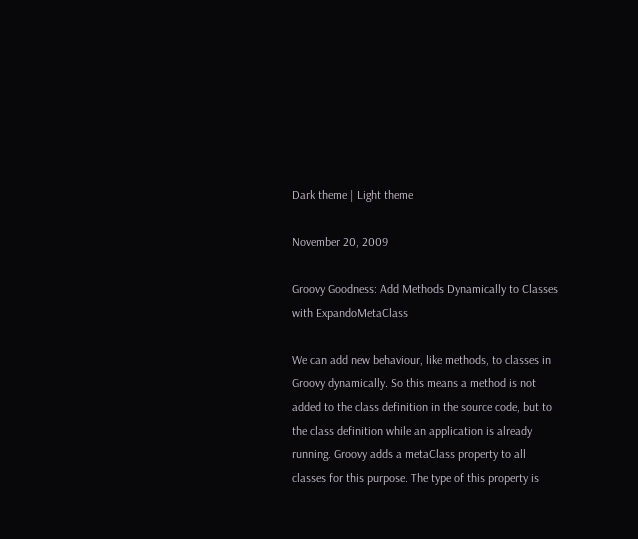Dark theme | Light theme

November 20, 2009

Groovy Goodness: Add Methods Dynamically to Classes with ExpandoMetaClass

We can add new behaviour, like methods, to classes in Groovy dynamically. So this means a method is not added to the class definition in the source code, but to the class definition while an application is already running. Groovy adds a metaClass property to all classes for this purpose. The type of this property is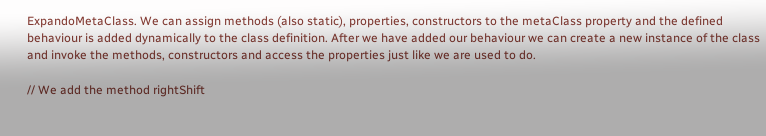ExpandoMetaClass. We can assign methods (also static), properties, constructors to the metaClass property and the defined behaviour is added dynamically to the class definition. After we have added our behaviour we can create a new instance of the class and invoke the methods, constructors and access the properties just like we are used to do.

// We add the method rightShift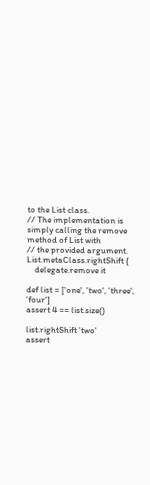to the List class.
// The implementation is simply calling the remove method of List with
// the provided argument.
List.metaClass.rightShift {
    delegate.remove it

def list = ['one', 'two', 'three', 'four']
assert 4 == list.size()

list.rightShift 'two'
assert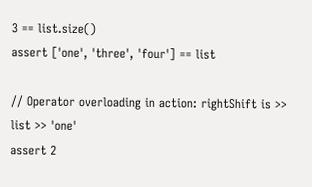3 == list.size()
assert ['one', 'three', 'four'] == list

// Operator overloading in action: rightShift is >>
list >> 'one'
assert 2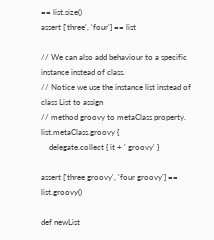== list.size()
assert ['three', 'four'] == list

// We can also add behaviour to a specific instance instead of class.
// Notice we use the instance list instead of class List to assign
// method groovy to metaClass property.
list.metaClass.groovy {
    delegate.collect { it + ' groovy' }

assert ['three groovy', 'four groovy'] == list.groovy()

def newList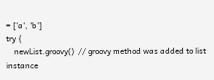= ['a', 'b']
try {
    newList.groovy()  // groovy method was added to list instance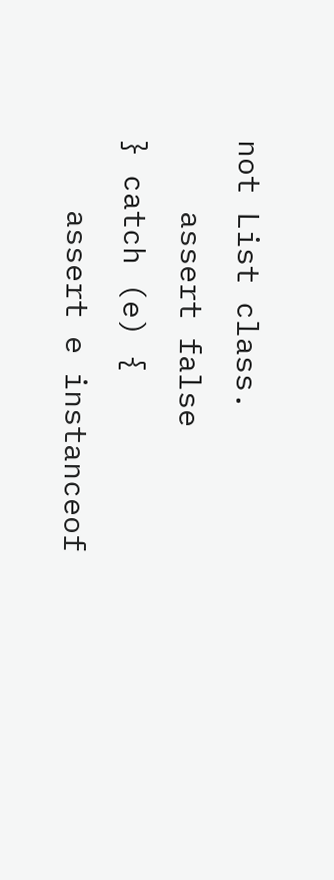not List class.
    assert false
} catch (e) {
    assert e instanceof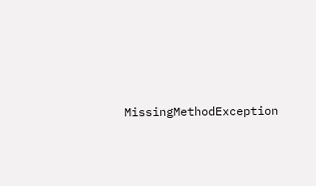MissingMethodException